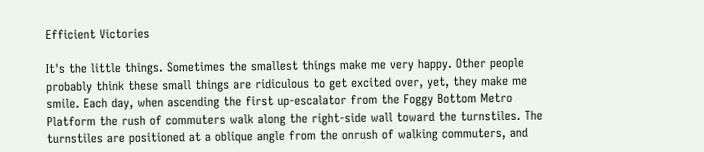Efficient Victories

It's the little things. Sometimes the smallest things make me very happy. Other people probably think these small things are ridiculous to get excited over, yet, they make me smile. Each day, when ascending the first up-escalator from the Foggy Bottom Metro Platform the rush of commuters walk along the right-side wall toward the turnstiles. The turnstiles are positioned at a oblique angle from the onrush of walking commuters, and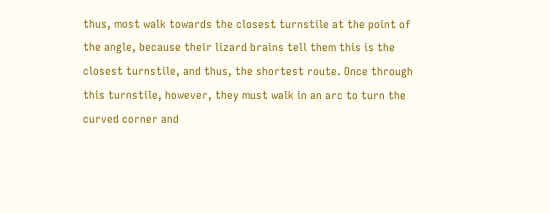thus, most walk towards the closest turnstile at the point of the angle, because their lizard brains tell them this is the closest turnstile, and thus, the shortest route. Once through this turnstile, however, they must walk in an arc to turn the curved corner and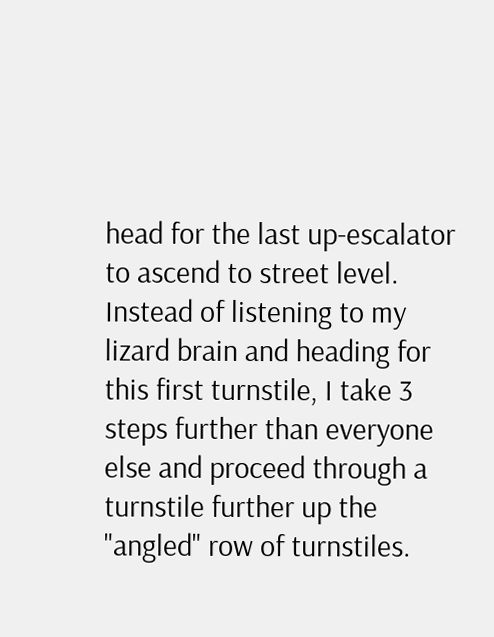head for the last up-escalator to ascend to street level. Instead of listening to my lizard brain and heading for this first turnstile, I take 3 steps further than everyone else and proceed through a turnstile further up the "angled" row of turnstiles.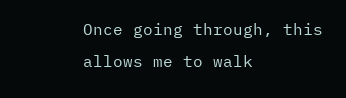Once going through, this allows me to walk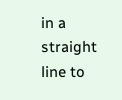in a straight line to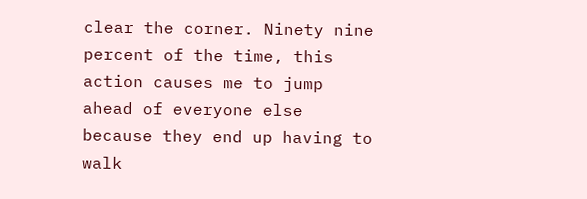clear the corner. Ninety nine percent of the time, this action causes me to jump ahead of everyone else because they end up having to walk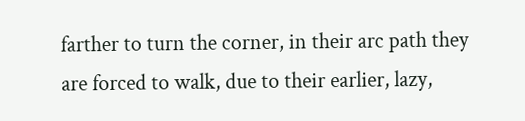farther to turn the corner, in their arc path they are forced to walk, due to their earlier, lazy,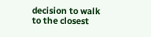decision to walk to the closest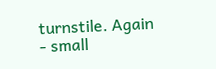turnstile. Again - small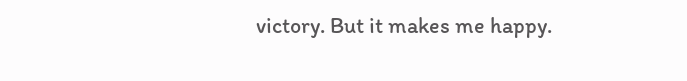victory. But it makes me happy.